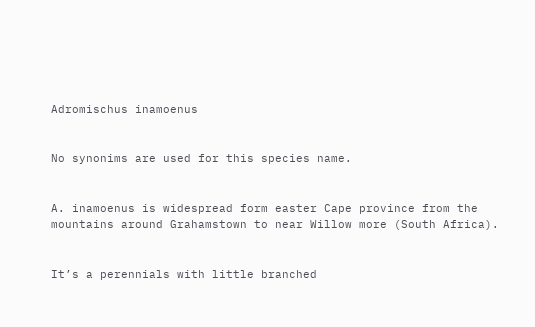Adromischus inamoenus


No synonims are used for this species name.


A. inamoenus is widespread form easter Cape province from the mountains around Grahamstown to near Willow more (South Africa).


It’s a perennials with little branched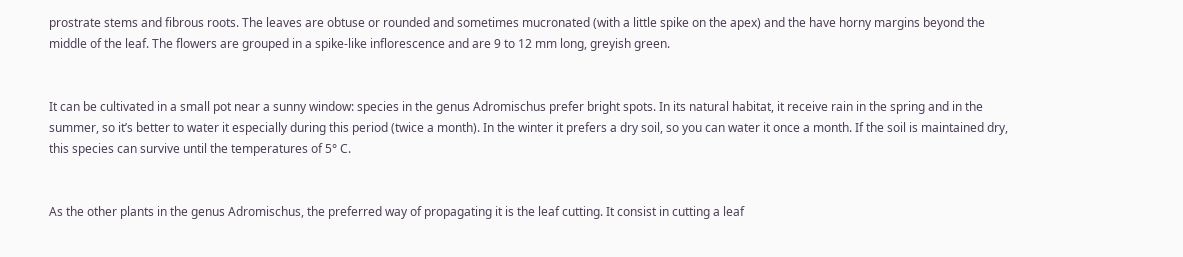prostrate stems and fibrous roots. The leaves are obtuse or rounded and sometimes mucronated (with a little spike on the apex) and the have horny margins beyond the middle of the leaf. The flowers are grouped in a spike-like inflorescence and are 9 to 12 mm long, greyish green.


It can be cultivated in a small pot near a sunny window: species in the genus Adromischus prefer bright spots. In its natural habitat, it receive rain in the spring and in the summer, so it’s better to water it especially during this period (twice a month). In the winter it prefers a dry soil, so you can water it once a month. If the soil is maintained dry, this species can survive until the temperatures of 5° C.


As the other plants in the genus Adromischus, the preferred way of propagating it is the leaf cutting. It consist in cutting a leaf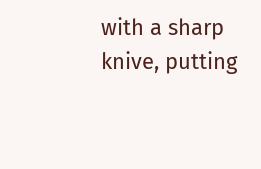with a sharp knive, putting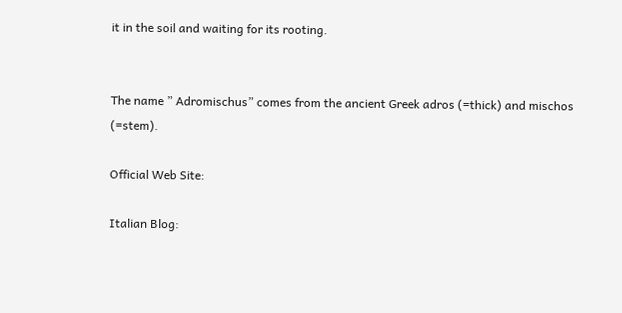it in the soil and waiting for its rooting.


The name ” Adromischus” comes from the ancient Greek adros (=thick) and mischos (=stem).

Official Web Site:

Italian Blog: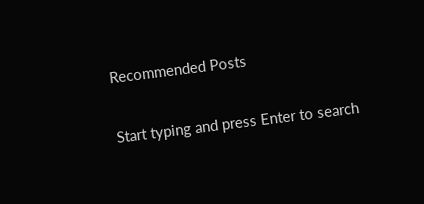Recommended Posts

Start typing and press Enter to search